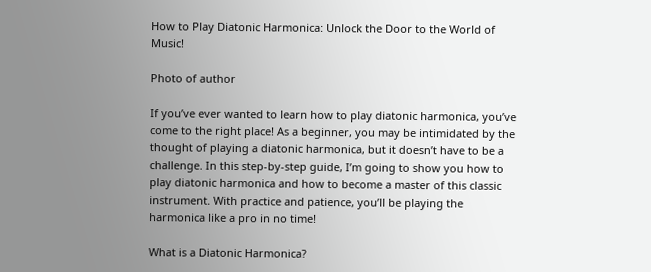How to Play Diatonic Harmonica: Unlock the Door to the World of Music!

Photo of author

If you’ve ever wanted to learn how to play diatonic harmonica, you’ve come to the right place! As a beginner, you may be intimidated by the thought of playing a diatonic harmonica, but it doesn’t have to be a challenge. In this step-by-step guide, I’m going to show you how to play diatonic harmonica and how to become a master of this classic instrument. With practice and patience, you’ll be playing the harmonica like a pro in no time!

What is a Diatonic Harmonica?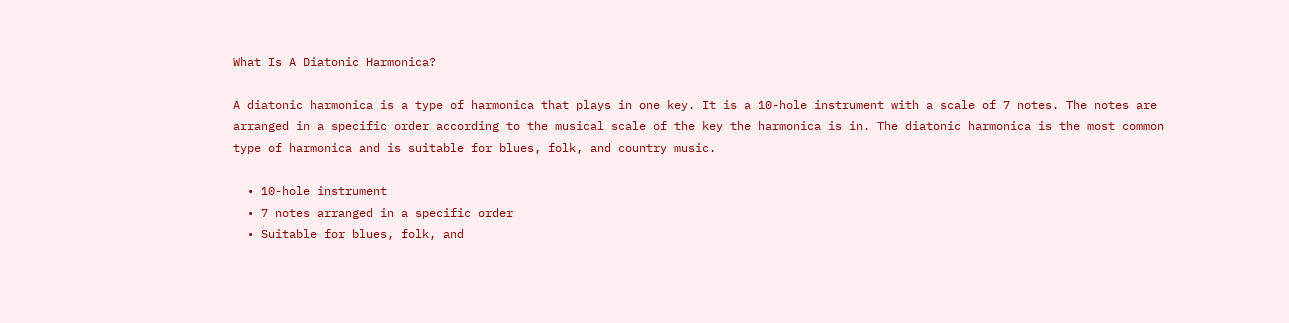What Is A Diatonic Harmonica?

A diatonic harmonica is a type of harmonica that plays in one key. It is a 10-hole instrument with a scale of 7 notes. The notes are arranged in a specific order according to the musical scale of the key the harmonica is in. The diatonic harmonica is the most common type of harmonica and is suitable for blues, folk, and country music.

  • 10-hole instrument
  • 7 notes arranged in a specific order
  • Suitable for blues, folk, and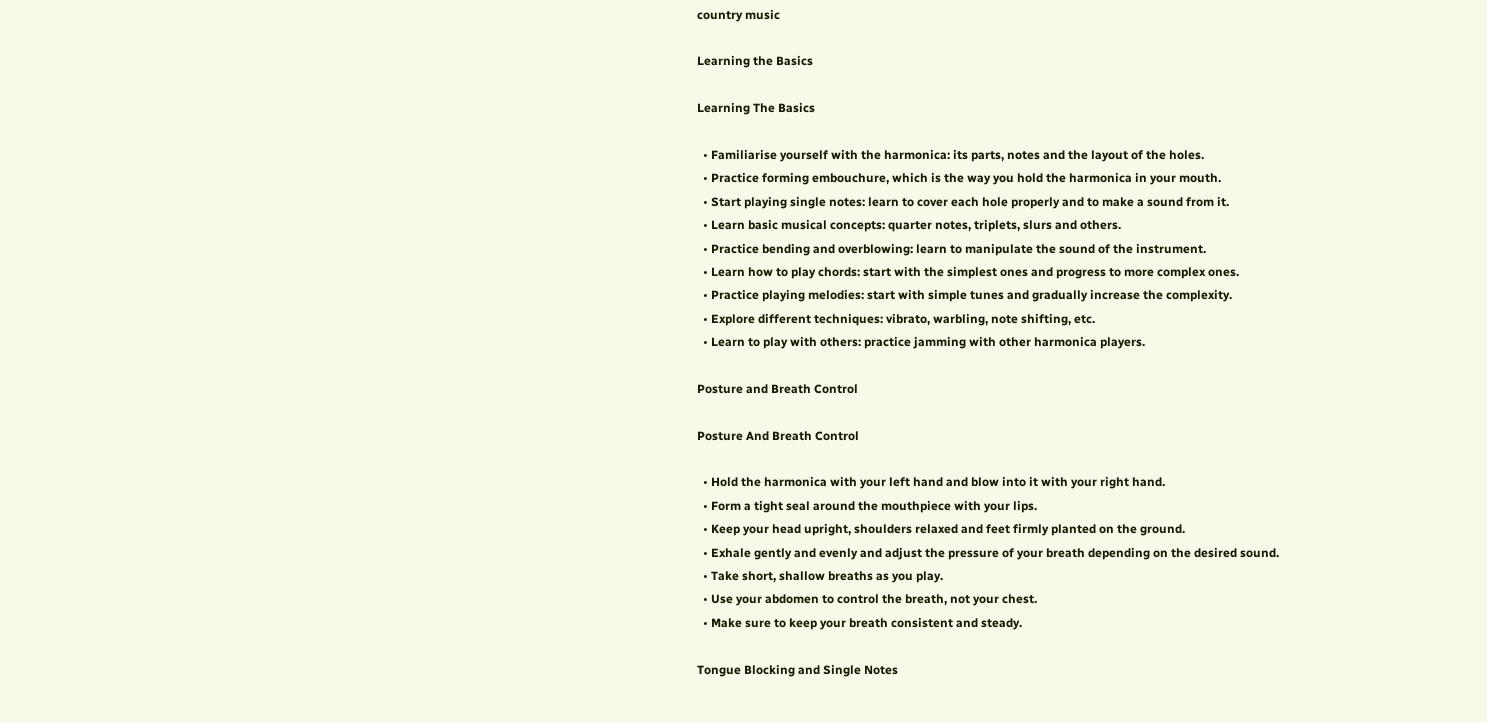country music

Learning the Basics

Learning The Basics

  • Familiarise yourself with the harmonica: its parts, notes and the layout of the holes.
  • Practice forming embouchure, which is the way you hold the harmonica in your mouth.
  • Start playing single notes: learn to cover each hole properly and to make a sound from it.
  • Learn basic musical concepts: quarter notes, triplets, slurs and others.
  • Practice bending and overblowing: learn to manipulate the sound of the instrument.
  • Learn how to play chords: start with the simplest ones and progress to more complex ones.
  • Practice playing melodies: start with simple tunes and gradually increase the complexity.
  • Explore different techniques: vibrato, warbling, note shifting, etc.
  • Learn to play with others: practice jamming with other harmonica players.

Posture and Breath Control

Posture And Breath Control

  • Hold the harmonica with your left hand and blow into it with your right hand.
  • Form a tight seal around the mouthpiece with your lips.
  • Keep your head upright, shoulders relaxed and feet firmly planted on the ground.
  • Exhale gently and evenly and adjust the pressure of your breath depending on the desired sound.
  • Take short, shallow breaths as you play.
  • Use your abdomen to control the breath, not your chest.
  • Make sure to keep your breath consistent and steady.

Tongue Blocking and Single Notes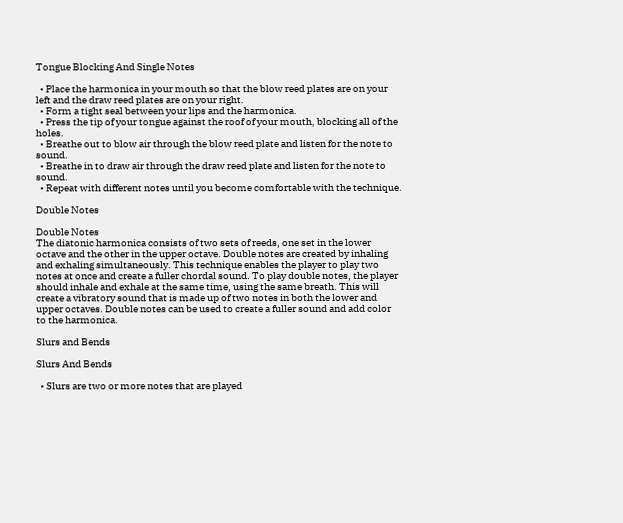Tongue Blocking And Single Notes

  • Place the harmonica in your mouth so that the blow reed plates are on your left and the draw reed plates are on your right.
  • Form a tight seal between your lips and the harmonica.
  • Press the tip of your tongue against the roof of your mouth, blocking all of the holes.
  • Breathe out to blow air through the blow reed plate and listen for the note to sound.
  • Breathe in to draw air through the draw reed plate and listen for the note to sound.
  • Repeat with different notes until you become comfortable with the technique.

Double Notes

Double Notes
The diatonic harmonica consists of two sets of reeds, one set in the lower octave and the other in the upper octave. Double notes are created by inhaling and exhaling simultaneously. This technique enables the player to play two notes at once and create a fuller chordal sound. To play double notes, the player should inhale and exhale at the same time, using the same breath. This will create a vibratory sound that is made up of two notes in both the lower and upper octaves. Double notes can be used to create a fuller sound and add color to the harmonica.

Slurs and Bends

Slurs And Bends

  • Slurs are two or more notes that are played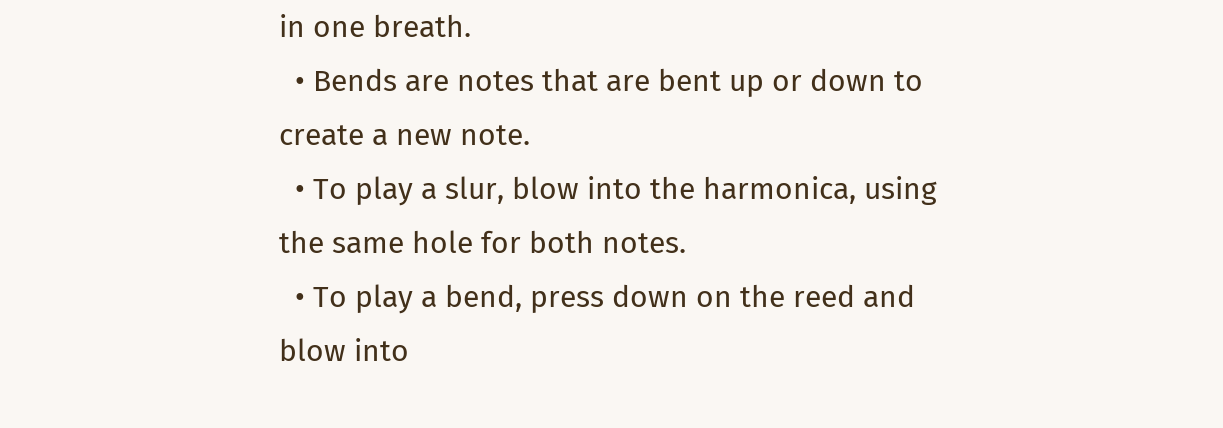in one breath.
  • Bends are notes that are bent up or down to create a new note.
  • To play a slur, blow into the harmonica, using the same hole for both notes.
  • To play a bend, press down on the reed and blow into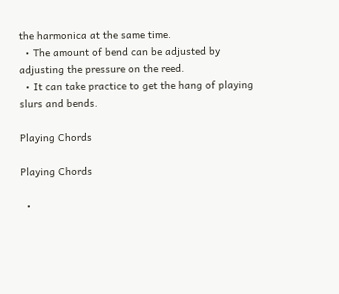the harmonica at the same time.
  • The amount of bend can be adjusted by adjusting the pressure on the reed.
  • It can take practice to get the hang of playing slurs and bends.

Playing Chords

Playing Chords

  •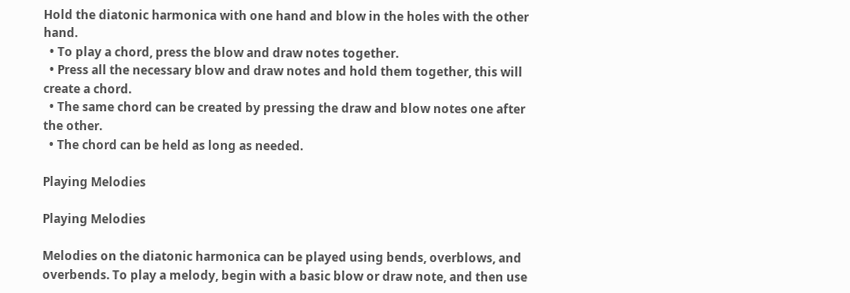Hold the diatonic harmonica with one hand and blow in the holes with the other hand.
  • To play a chord, press the blow and draw notes together.
  • Press all the necessary blow and draw notes and hold them together, this will create a chord.
  • The same chord can be created by pressing the draw and blow notes one after the other.
  • The chord can be held as long as needed.

Playing Melodies

Playing Melodies

Melodies on the diatonic harmonica can be played using bends, overblows, and overbends. To play a melody, begin with a basic blow or draw note, and then use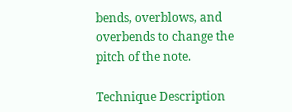bends, overblows, and overbends to change the pitch of the note.

Technique Description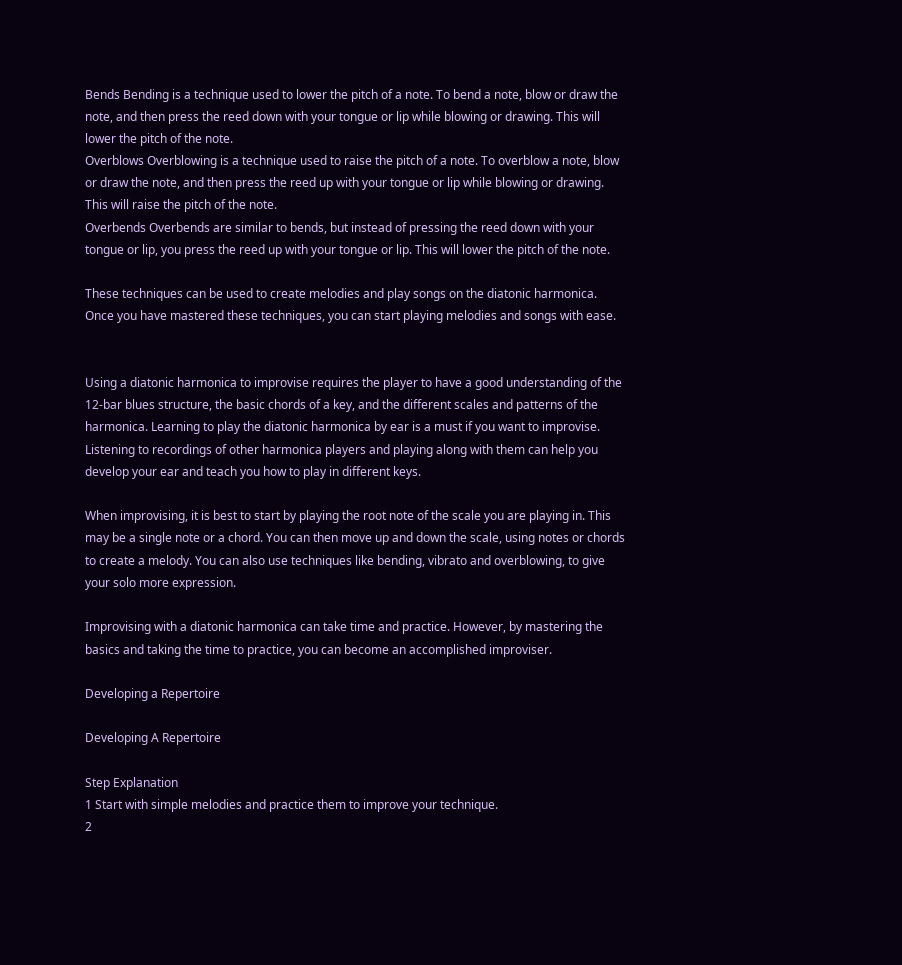Bends Bending is a technique used to lower the pitch of a note. To bend a note, blow or draw the note, and then press the reed down with your tongue or lip while blowing or drawing. This will lower the pitch of the note.
Overblows Overblowing is a technique used to raise the pitch of a note. To overblow a note, blow or draw the note, and then press the reed up with your tongue or lip while blowing or drawing. This will raise the pitch of the note.
Overbends Overbends are similar to bends, but instead of pressing the reed down with your tongue or lip, you press the reed up with your tongue or lip. This will lower the pitch of the note.

These techniques can be used to create melodies and play songs on the diatonic harmonica. Once you have mastered these techniques, you can start playing melodies and songs with ease.


Using a diatonic harmonica to improvise requires the player to have a good understanding of the 12-bar blues structure, the basic chords of a key, and the different scales and patterns of the harmonica. Learning to play the diatonic harmonica by ear is a must if you want to improvise. Listening to recordings of other harmonica players and playing along with them can help you develop your ear and teach you how to play in different keys.

When improvising, it is best to start by playing the root note of the scale you are playing in. This may be a single note or a chord. You can then move up and down the scale, using notes or chords to create a melody. You can also use techniques like bending, vibrato and overblowing, to give your solo more expression.

Improvising with a diatonic harmonica can take time and practice. However, by mastering the basics and taking the time to practice, you can become an accomplished improviser.

Developing a Repertoire

Developing A Repertoire

Step Explanation
1 Start with simple melodies and practice them to improve your technique.
2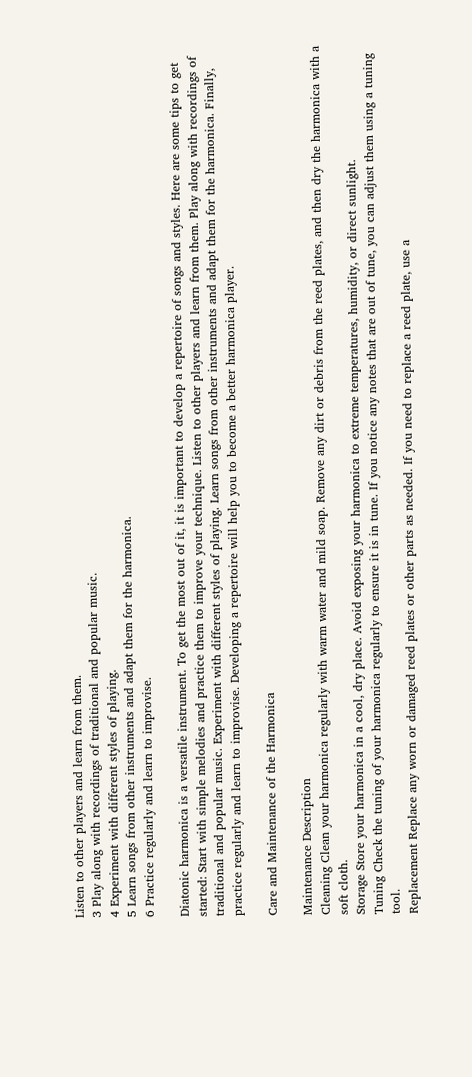Listen to other players and learn from them.
3 Play along with recordings of traditional and popular music.
4 Experiment with different styles of playing.
5 Learn songs from other instruments and adapt them for the harmonica.
6 Practice regularly and learn to improvise.

Diatonic harmonica is a versatile instrument. To get the most out of it, it is important to develop a repertoire of songs and styles. Here are some tips to get started: Start with simple melodies and practice them to improve your technique. Listen to other players and learn from them. Play along with recordings of traditional and popular music. Experiment with different styles of playing. Learn songs from other instruments and adapt them for the harmonica. Finally, practice regularly and learn to improvise. Developing a repertoire will help you to become a better harmonica player.

Care and Maintenance of the Harmonica

Maintenance Description
Cleaning Clean your harmonica regularly with warm water and mild soap. Remove any dirt or debris from the reed plates, and then dry the harmonica with a soft cloth.
Storage Store your harmonica in a cool, dry place. Avoid exposing your harmonica to extreme temperatures, humidity, or direct sunlight.
Tuning Check the tuning of your harmonica regularly to ensure it is in tune. If you notice any notes that are out of tune, you can adjust them using a tuning tool.
Replacement Replace any worn or damaged reed plates or other parts as needed. If you need to replace a reed plate, use a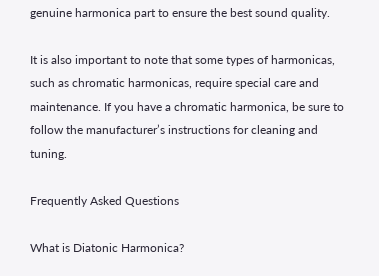genuine harmonica part to ensure the best sound quality.

It is also important to note that some types of harmonicas, such as chromatic harmonicas, require special care and maintenance. If you have a chromatic harmonica, be sure to follow the manufacturer’s instructions for cleaning and tuning.

Frequently Asked Questions

What is Diatonic Harmonica?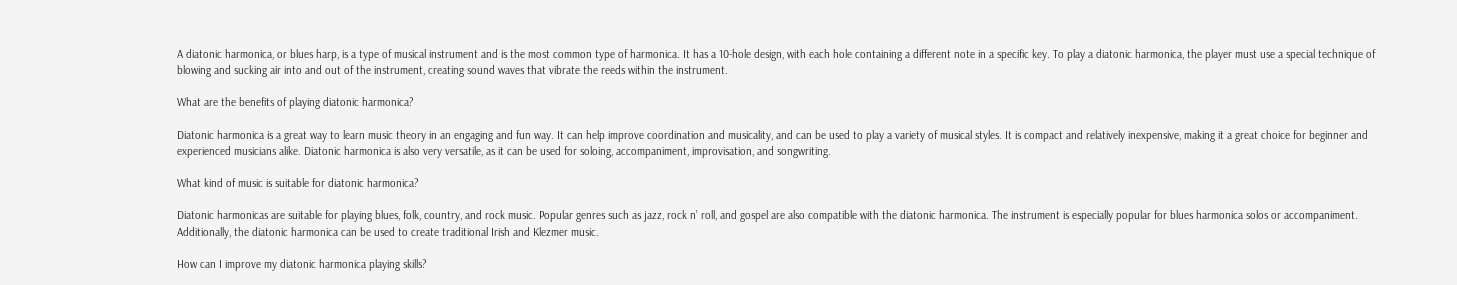A diatonic harmonica, or blues harp, is a type of musical instrument and is the most common type of harmonica. It has a 10-hole design, with each hole containing a different note in a specific key. To play a diatonic harmonica, the player must use a special technique of blowing and sucking air into and out of the instrument, creating sound waves that vibrate the reeds within the instrument.

What are the benefits of playing diatonic harmonica?

Diatonic harmonica is a great way to learn music theory in an engaging and fun way. It can help improve coordination and musicality, and can be used to play a variety of musical styles. It is compact and relatively inexpensive, making it a great choice for beginner and experienced musicians alike. Diatonic harmonica is also very versatile, as it can be used for soloing, accompaniment, improvisation, and songwriting.

What kind of music is suitable for diatonic harmonica?

Diatonic harmonicas are suitable for playing blues, folk, country, and rock music. Popular genres such as jazz, rock n’ roll, and gospel are also compatible with the diatonic harmonica. The instrument is especially popular for blues harmonica solos or accompaniment. Additionally, the diatonic harmonica can be used to create traditional Irish and Klezmer music.

How can I improve my diatonic harmonica playing skills?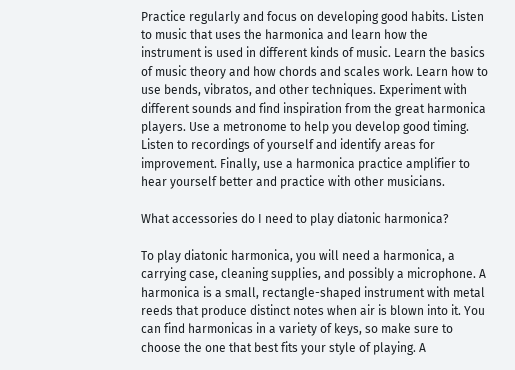Practice regularly and focus on developing good habits. Listen to music that uses the harmonica and learn how the instrument is used in different kinds of music. Learn the basics of music theory and how chords and scales work. Learn how to use bends, vibratos, and other techniques. Experiment with different sounds and find inspiration from the great harmonica players. Use a metronome to help you develop good timing. Listen to recordings of yourself and identify areas for improvement. Finally, use a harmonica practice amplifier to hear yourself better and practice with other musicians.

What accessories do I need to play diatonic harmonica?

To play diatonic harmonica, you will need a harmonica, a carrying case, cleaning supplies, and possibly a microphone. A harmonica is a small, rectangle-shaped instrument with metal reeds that produce distinct notes when air is blown into it. You can find harmonicas in a variety of keys, so make sure to choose the one that best fits your style of playing. A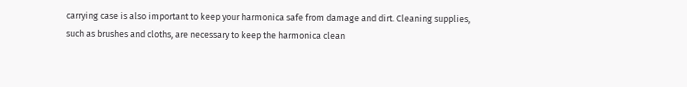carrying case is also important to keep your harmonica safe from damage and dirt. Cleaning supplies, such as brushes and cloths, are necessary to keep the harmonica clean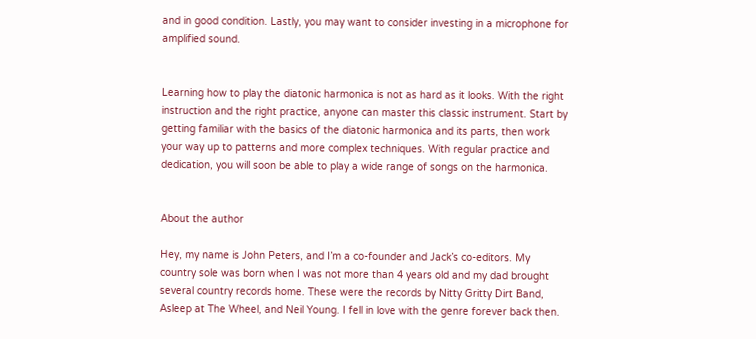and in good condition. Lastly, you may want to consider investing in a microphone for amplified sound.


Learning how to play the diatonic harmonica is not as hard as it looks. With the right instruction and the right practice, anyone can master this classic instrument. Start by getting familiar with the basics of the diatonic harmonica and its parts, then work your way up to patterns and more complex techniques. With regular practice and dedication, you will soon be able to play a wide range of songs on the harmonica.


About the author

Hey, my name is John Peters, and I’m a co-founder and Jack’s co-editors. My country sole was born when I was not more than 4 years old and my dad brought several country records home. These were the records by Nitty Gritty Dirt Band, Asleep at The Wheel, and Neil Young. I fell in love with the genre forever back then.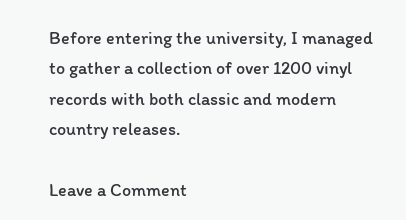Before entering the university, I managed to gather a collection of over 1200 vinyl records with both classic and modern country releases.

Leave a Comment